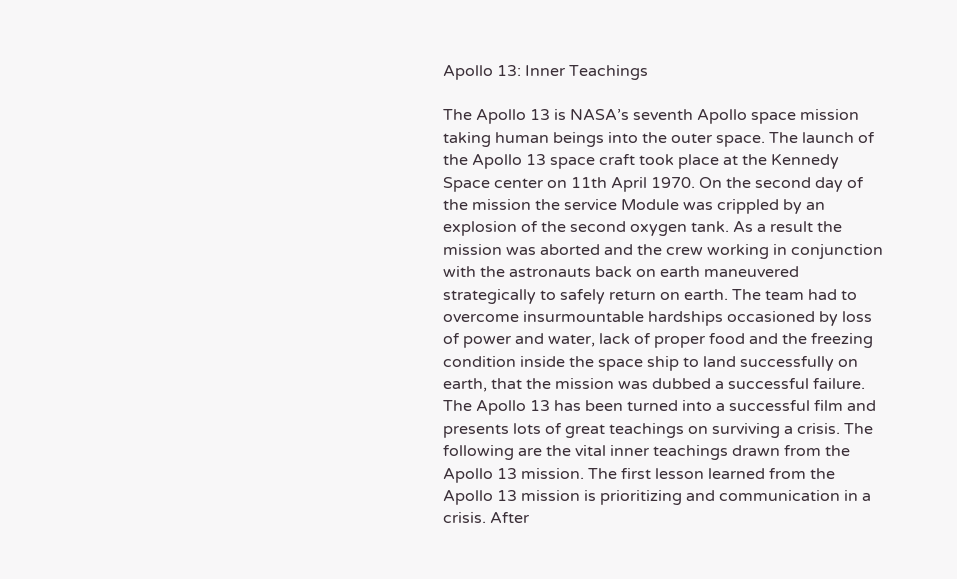Apollo 13: Inner Teachings

The Apollo 13 is NASA’s seventh Apollo space mission taking human beings into the outer space. The launch of the Apollo 13 space craft took place at the Kennedy Space center on 11th April 1970. On the second day of the mission the service Module was crippled by an explosion of the second oxygen tank. As a result the mission was aborted and the crew working in conjunction with the astronauts back on earth maneuvered strategically to safely return on earth. The team had to overcome insurmountable hardships occasioned by loss of power and water, lack of proper food and the freezing condition inside the space ship to land successfully on earth, that the mission was dubbed a successful failure. The Apollo 13 has been turned into a successful film and presents lots of great teachings on surviving a crisis. The following are the vital inner teachings drawn from the Apollo 13 mission. The first lesson learned from the Apollo 13 mission is prioritizing and communication in a crisis. After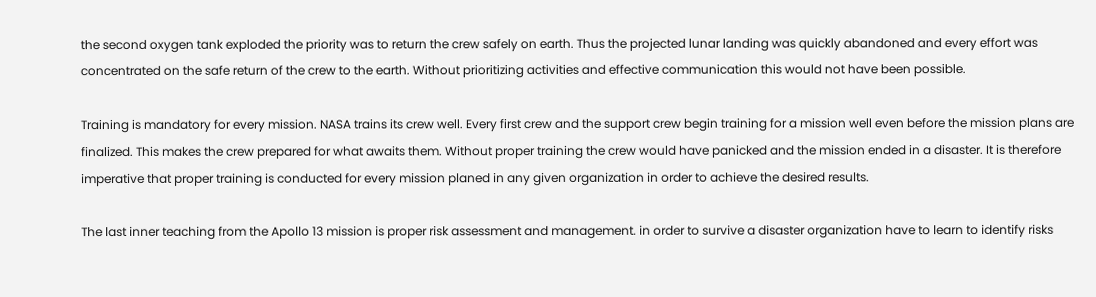the second oxygen tank exploded the priority was to return the crew safely on earth. Thus the projected lunar landing was quickly abandoned and every effort was concentrated on the safe return of the crew to the earth. Without prioritizing activities and effective communication this would not have been possible.

Training is mandatory for every mission. NASA trains its crew well. Every first crew and the support crew begin training for a mission well even before the mission plans are finalized. This makes the crew prepared for what awaits them. Without proper training the crew would have panicked and the mission ended in a disaster. It is therefore imperative that proper training is conducted for every mission planed in any given organization in order to achieve the desired results.

The last inner teaching from the Apollo 13 mission is proper risk assessment and management. in order to survive a disaster organization have to learn to identify risks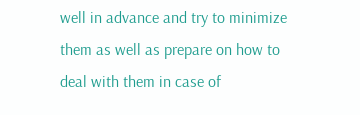well in advance and try to minimize them as well as prepare on how to deal with them in case of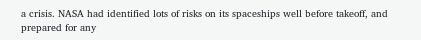a crisis. NASA had identified lots of risks on its spaceships well before takeoff, and prepared for any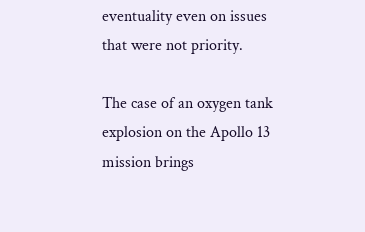eventuality even on issues that were not priority.

The case of an oxygen tank explosion on the Apollo 13 mission brings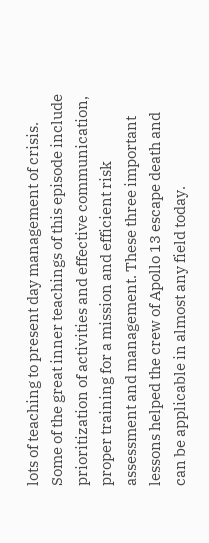lots of teaching to present day management of crisis. Some of the great inner teachings of this episode include prioritization of activities and effective communication, proper training for a mission and efficient risk assessment and management. These three important lessons helped the crew of Apollo 13 escape death and can be applicable in almost any field today.